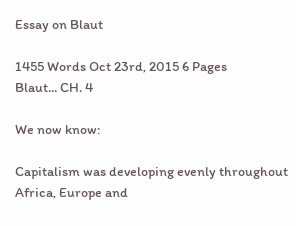Essay on Blaut

1455 Words Oct 23rd, 2015 6 Pages
Blaut... CH. 4

We now know:

Capitalism was developing evenly throughout
Africa, Europe and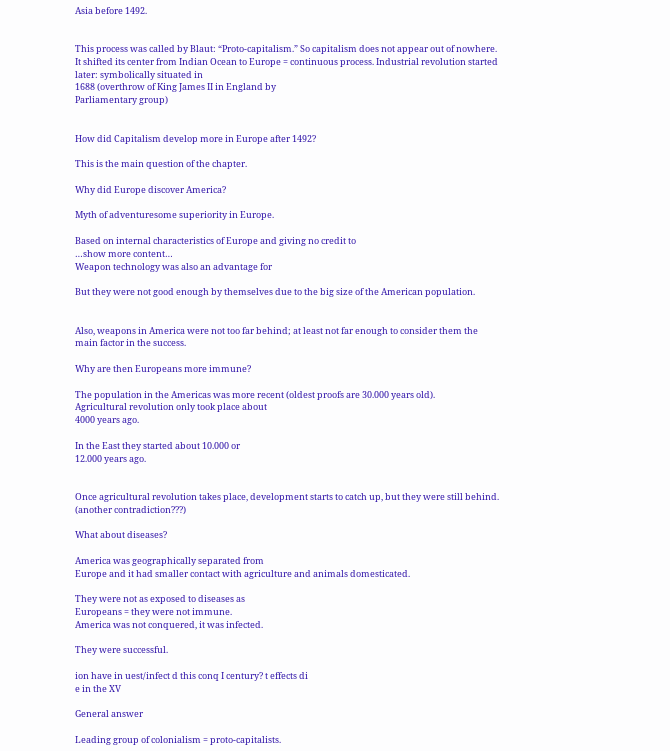Asia before 1492.


This process was called by Blaut: “Proto-capitalism.” So capitalism does not appear out of nowhere. It shifted its center from Indian Ocean to Europe = continuous process. Industrial revolution started later: symbolically situated in
1688 (overthrow of King James II in England by
Parliamentary group)


How did Capitalism develop more in Europe after 1492?

This is the main question of the chapter.

Why did Europe discover America?

Myth of adventuresome superiority in Europe.

Based on internal characteristics of Europe and giving no credit to
…show more content…
Weapon technology was also an advantage for

But they were not good enough by themselves due to the big size of the American population.


Also, weapons in America were not too far behind; at least not far enough to consider them the main factor in the success.

Why are then Europeans more immune?

The population in the Americas was more recent (oldest proofs are 30.000 years old).
Agricultural revolution only took place about
4000 years ago.

In the East they started about 10.000 or
12.000 years ago.


Once agricultural revolution takes place, development starts to catch up, but they were still behind. (another contradiction???)

What about diseases?

America was geographically separated from
Europe and it had smaller contact with agriculture and animals domesticated.

They were not as exposed to diseases as
Europeans = they were not immune.
America was not conquered, it was infected.

They were successful.

ion have in uest/infect d this conq I century? t effects di
e in the XV

General answer

Leading group of colonialism = proto-capitalists.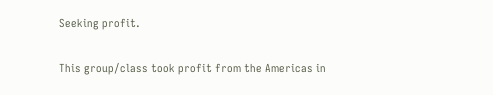Seeking profit.

This group/class took profit from the Americas in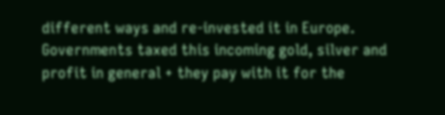different ways and re-invested it in Europe.
Governments taxed this incoming gold, silver and profit in general + they pay with it for the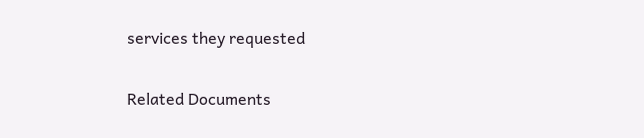services they requested

Related Documents